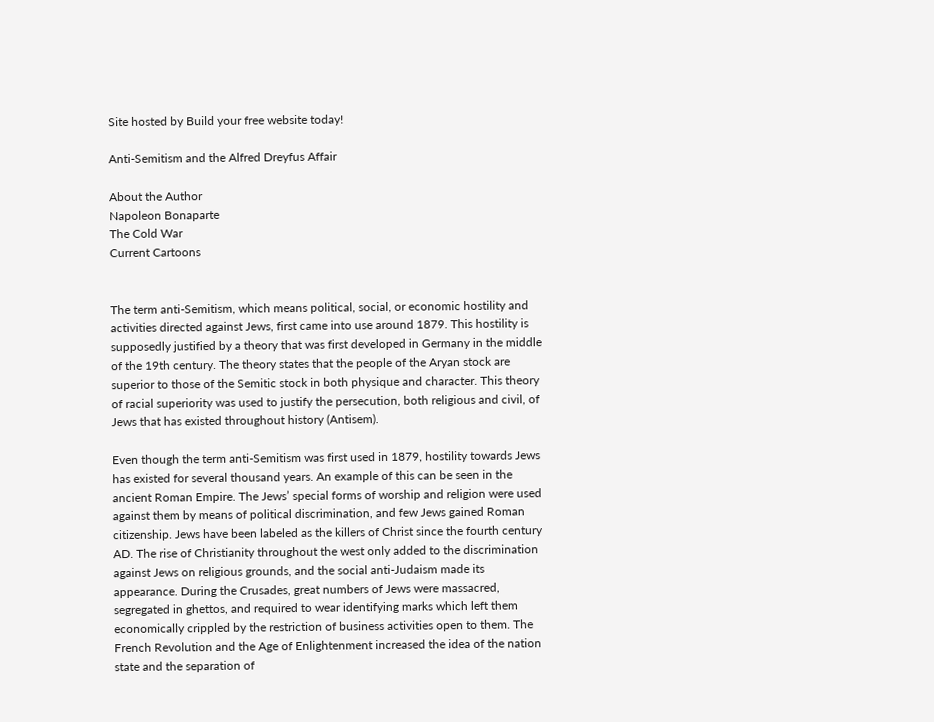Site hosted by Build your free website today!

Anti-Semitism and the Alfred Dreyfus Affair

About the Author
Napoleon Bonaparte
The Cold War
Current Cartoons


The term anti-Semitism, which means political, social, or economic hostility and activities directed against Jews, first came into use around 1879. This hostility is supposedly justified by a theory that was first developed in Germany in the middle of the 19th century. The theory states that the people of the Aryan stock are superior to those of the Semitic stock in both physique and character. This theory of racial superiority was used to justify the persecution, both religious and civil, of Jews that has existed throughout history (Antisem).

Even though the term anti-Semitism was first used in 1879, hostility towards Jews has existed for several thousand years. An example of this can be seen in the ancient Roman Empire. The Jews’ special forms of worship and religion were used against them by means of political discrimination, and few Jews gained Roman citizenship. Jews have been labeled as the killers of Christ since the fourth century AD. The rise of Christianity throughout the west only added to the discrimination against Jews on religious grounds, and the social anti-Judaism made its appearance. During the Crusades, great numbers of Jews were massacred, segregated in ghettos, and required to wear identifying marks which left them economically crippled by the restriction of business activities open to them. The French Revolution and the Age of Enlightenment increased the idea of the nation state and the separation of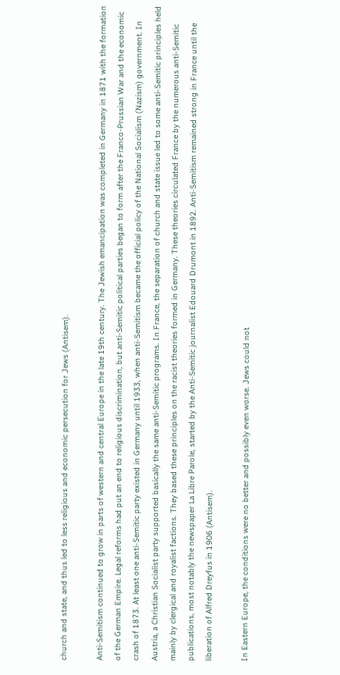church and state, and thus led to less religious and economic persecution for Jews (Antisem).

Anti-Semitism continued to grow in parts of western and central Europe in the late 19th century. The Jewish emancipation was completed in Germany in 1871 with the formation of the German Empire. Legal reforms had put an end to religious discrimination, but anti-Semitic political parties began to form after the Franco-Prussian War and the economic crash of 1873. At least one anti-Semitic party existed in Germany until 1933, when anti-Semitism became the official policy of the National Socialism (Nazism) government. In Austria, a Christian Socialist party supported basically the same anti-Semitic programs. In France, the separation of church and state issue led to some anti-Semitic principles held mainly by clergical and royalist factions. They based these principles on the racist theories formed in Germany. These theories circulated France by the numerous anti-Semitic publications, most notably the newspaper La Libre Parole, started by the Anti-Semitic journalist Edouard Drumont in 1892. Anti-Semitism remained strong in France until the liberation of Alfred Dreyfus in 1906 (Antisem).

In Eastern Europe, the conditions were no better and possibly even worse. Jews could not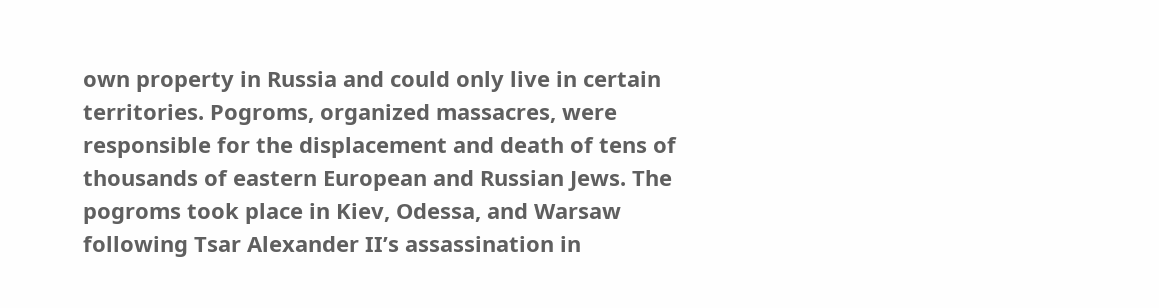own property in Russia and could only live in certain territories. Pogroms, organized massacres, were responsible for the displacement and death of tens of thousands of eastern European and Russian Jews. The pogroms took place in Kiev, Odessa, and Warsaw following Tsar Alexander II’s assassination in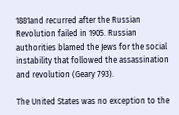1881and recurred after the Russian Revolution failed in 1905. Russian authorities blamed the Jews for the social instability that followed the assassination and revolution (Geary 793).

The United States was no exception to the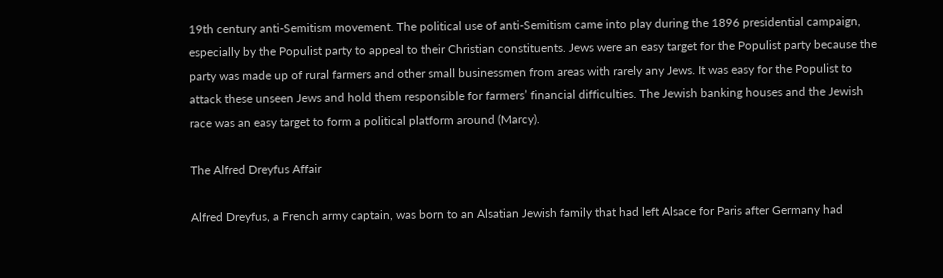19th century anti-Semitism movement. The political use of anti-Semitism came into play during the 1896 presidential campaign, especially by the Populist party to appeal to their Christian constituents. Jews were an easy target for the Populist party because the party was made up of rural farmers and other small businessmen from areas with rarely any Jews. It was easy for the Populist to attack these unseen Jews and hold them responsible for farmers’ financial difficulties. The Jewish banking houses and the Jewish race was an easy target to form a political platform around (Marcy).

The Alfred Dreyfus Affair

Alfred Dreyfus, a French army captain, was born to an Alsatian Jewish family that had left Alsace for Paris after Germany had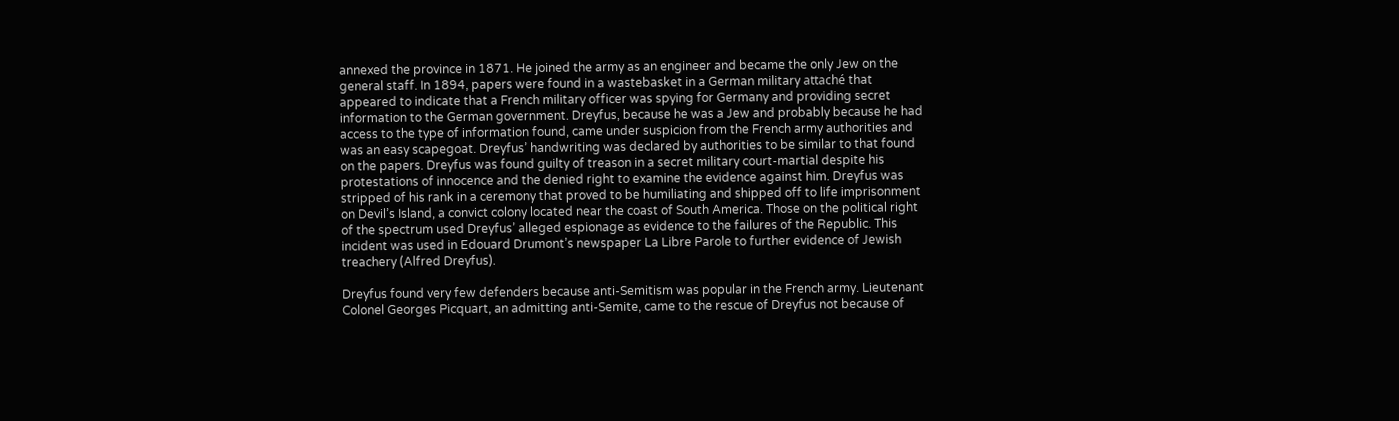annexed the province in 1871. He joined the army as an engineer and became the only Jew on the general staff. In 1894, papers were found in a wastebasket in a German military attaché that appeared to indicate that a French military officer was spying for Germany and providing secret information to the German government. Dreyfus, because he was a Jew and probably because he had access to the type of information found, came under suspicion from the French army authorities and was an easy scapegoat. Dreyfus’ handwriting was declared by authorities to be similar to that found on the papers. Dreyfus was found guilty of treason in a secret military court-martial despite his protestations of innocence and the denied right to examine the evidence against him. Dreyfus was stripped of his rank in a ceremony that proved to be humiliating and shipped off to life imprisonment on Devil’s Island, a convict colony located near the coast of South America. Those on the political right of the spectrum used Dreyfus’ alleged espionage as evidence to the failures of the Republic. This incident was used in Edouard Drumont’s newspaper La Libre Parole to further evidence of Jewish treachery (Alfred Dreyfus).

Dreyfus found very few defenders because anti-Semitism was popular in the French army. Lieutenant Colonel Georges Picquart, an admitting anti-Semite, came to the rescue of Dreyfus not because of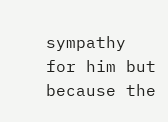sympathy for him but because the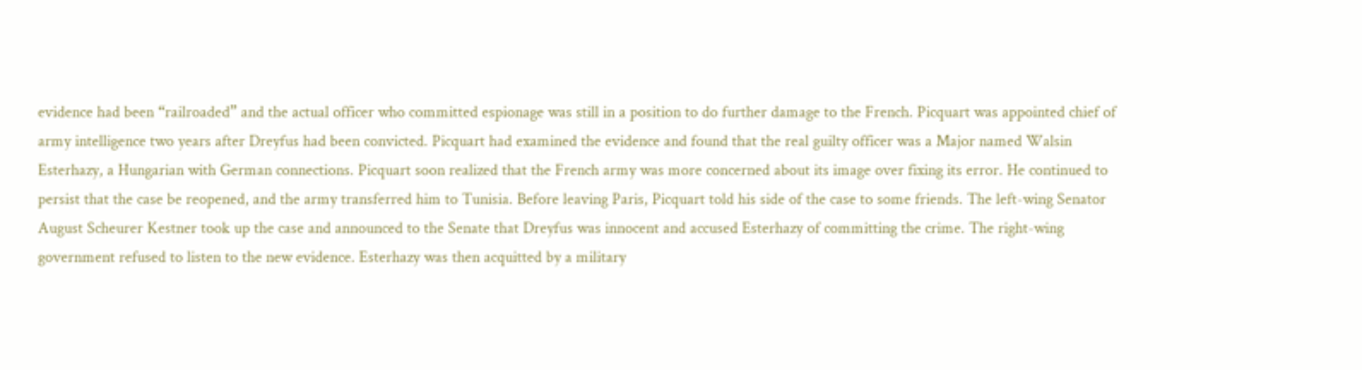evidence had been “railroaded” and the actual officer who committed espionage was still in a position to do further damage to the French. Picquart was appointed chief of army intelligence two years after Dreyfus had been convicted. Picquart had examined the evidence and found that the real guilty officer was a Major named Walsin Esterhazy, a Hungarian with German connections. Picquart soon realized that the French army was more concerned about its image over fixing its error. He continued to persist that the case be reopened, and the army transferred him to Tunisia. Before leaving Paris, Picquart told his side of the case to some friends. The left-wing Senator August Scheurer Kestner took up the case and announced to the Senate that Dreyfus was innocent and accused Esterhazy of committing the crime. The right-wing government refused to listen to the new evidence. Esterhazy was then acquitted by a military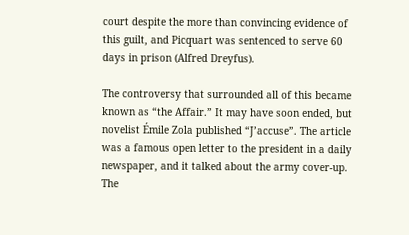court despite the more than convincing evidence of this guilt, and Picquart was sentenced to serve 60 days in prison (Alfred Dreyfus).

The controversy that surrounded all of this became known as “the Affair.” It may have soon ended, but novelist Émile Zola published “J’accuse”. The article was a famous open letter to the president in a daily newspaper, and it talked about the army cover-up. The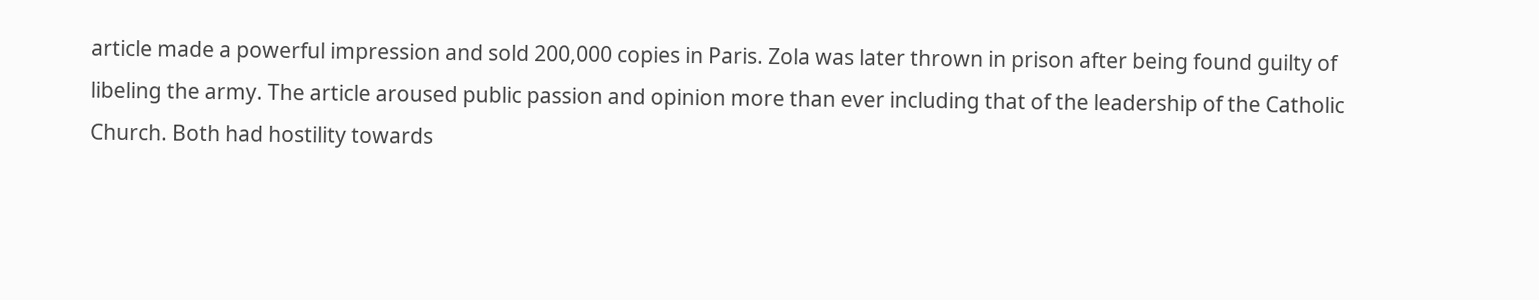article made a powerful impression and sold 200,000 copies in Paris. Zola was later thrown in prison after being found guilty of libeling the army. The article aroused public passion and opinion more than ever including that of the leadership of the Catholic Church. Both had hostility towards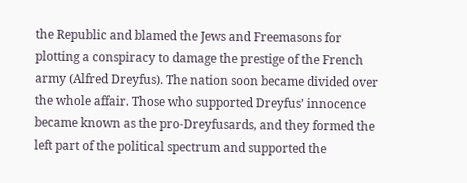the Republic and blamed the Jews and Freemasons for plotting a conspiracy to damage the prestige of the French army (Alfred Dreyfus). The nation soon became divided over the whole affair. Those who supported Dreyfus’ innocence became known as the pro-Dreyfusards, and they formed the left part of the political spectrum and supported the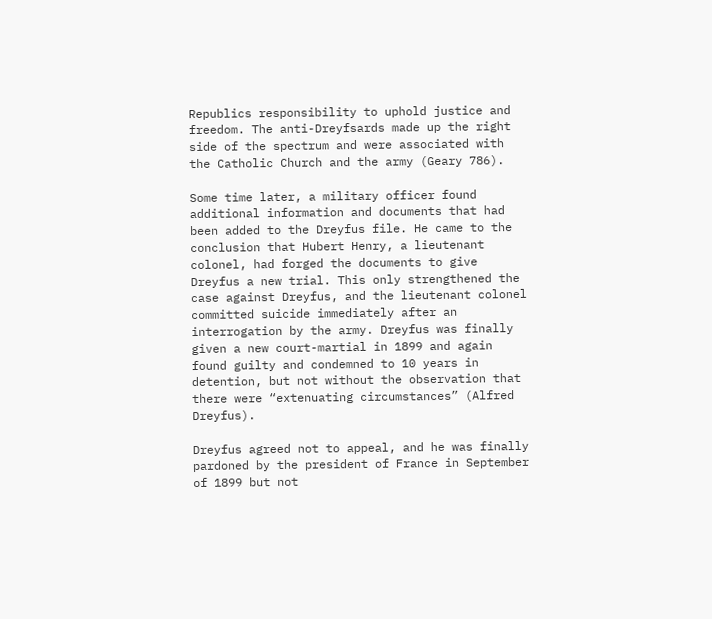Republics responsibility to uphold justice and freedom. The anti-Dreyfsards made up the right side of the spectrum and were associated with the Catholic Church and the army (Geary 786).

Some time later, a military officer found additional information and documents that had been added to the Dreyfus file. He came to the conclusion that Hubert Henry, a lieutenant colonel, had forged the documents to give Dreyfus a new trial. This only strengthened the case against Dreyfus, and the lieutenant colonel committed suicide immediately after an interrogation by the army. Dreyfus was finally given a new court-martial in 1899 and again found guilty and condemned to 10 years in detention, but not without the observation that there were “extenuating circumstances” (Alfred Dreyfus).

Dreyfus agreed not to appeal, and he was finally pardoned by the president of France in September of 1899 but not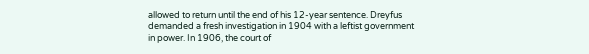allowed to return until the end of his 12-year sentence. Dreyfus demanded a fresh investigation in 1904 with a leftist government in power. In 1906, the court of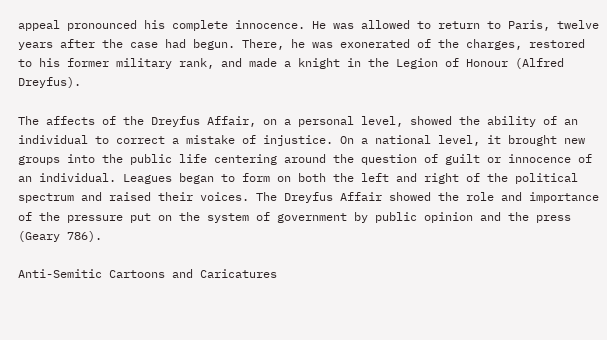appeal pronounced his complete innocence. He was allowed to return to Paris, twelve years after the case had begun. There, he was exonerated of the charges, restored to his former military rank, and made a knight in the Legion of Honour (Alfred Dreyfus).

The affects of the Dreyfus Affair, on a personal level, showed the ability of an individual to correct a mistake of injustice. On a national level, it brought new groups into the public life centering around the question of guilt or innocence of an individual. Leagues began to form on both the left and right of the political spectrum and raised their voices. The Dreyfus Affair showed the role and importance of the pressure put on the system of government by public opinion and the press (Geary 786).

Anti-Semitic Cartoons and Caricatures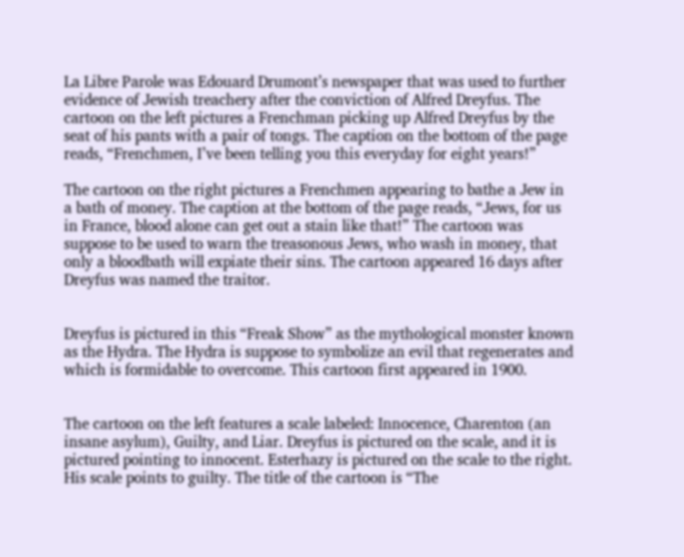La Libre Parole was Edouard Drumont’s newspaper that was used to further evidence of Jewish treachery after the conviction of Alfred Dreyfus. The cartoon on the left pictures a Frenchman picking up Alfred Dreyfus by the seat of his pants with a pair of tongs. The caption on the bottom of the page reads, “Frenchmen, I’ve been telling you this everyday for eight years!”

The cartoon on the right pictures a Frenchmen appearing to bathe a Jew in a bath of money. The caption at the bottom of the page reads, “Jews, for us in France, blood alone can get out a stain like that!” The cartoon was suppose to be used to warn the treasonous Jews, who wash in money, that only a bloodbath will expiate their sins. The cartoon appeared 16 days after Dreyfus was named the traitor.


Dreyfus is pictured in this “Freak Show” as the mythological monster known as the Hydra. The Hydra is suppose to symbolize an evil that regenerates and which is formidable to overcome. This cartoon first appeared in 1900.


The cartoon on the left features a scale labeled: Innocence, Charenton (an insane asylum), Guilty, and Liar. Dreyfus is pictured on the scale, and it is pictured pointing to innocent. Esterhazy is pictured on the scale to the right. His scale points to guilty. The title of the cartoon is “The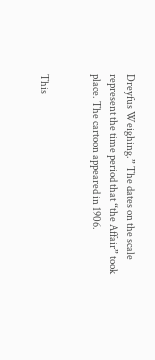Dreyfus Weighing.” The dates on the scale represent the time period that “the Affair” took place. The cartoon appeared in 1906.


This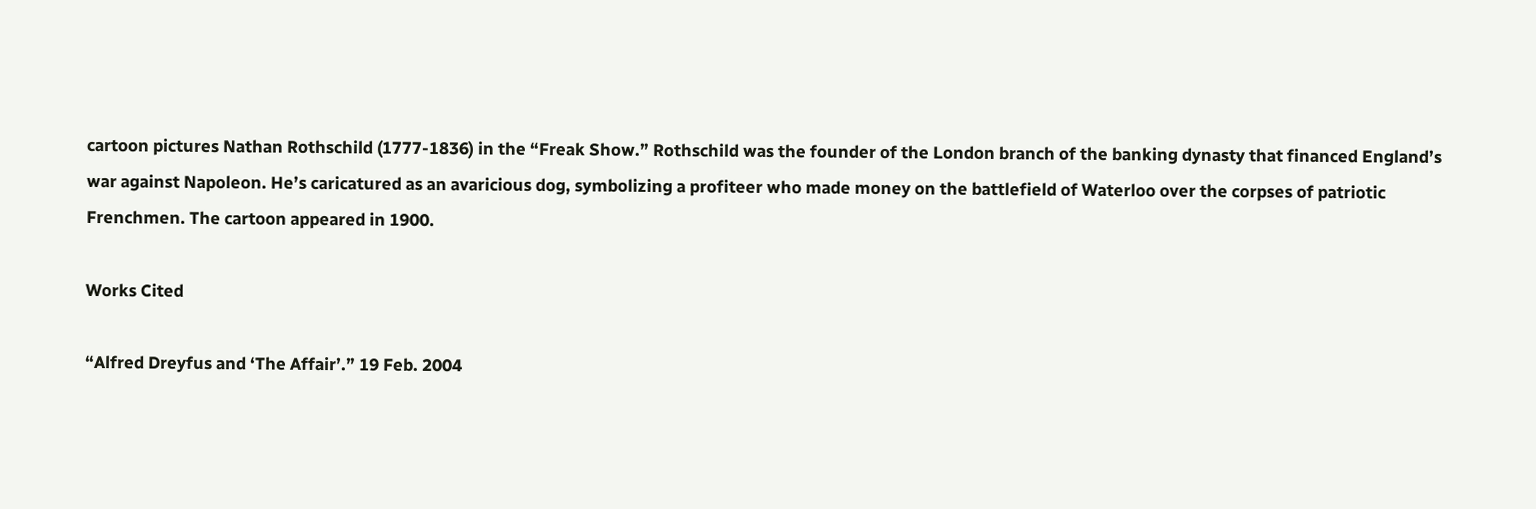cartoon pictures Nathan Rothschild (1777-1836) in the “Freak Show.” Rothschild was the founder of the London branch of the banking dynasty that financed England’s war against Napoleon. He’s caricatured as an avaricious dog, symbolizing a profiteer who made money on the battlefield of Waterloo over the corpses of patriotic Frenchmen. The cartoon appeared in 1900.

Works Cited

“Alfred Dreyfus and ‘The Affair’.” 19 Feb. 2004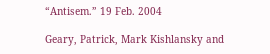“Antisem.” 19 Feb. 2004

Geary, Patrick, Mark Kishlansky and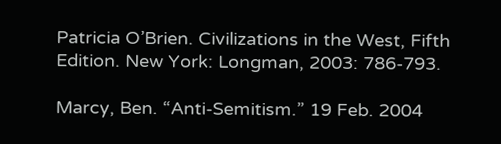Patricia O’Brien. Civilizations in the West, Fifth Edition. New York: Longman, 2003: 786-793.

Marcy, Ben. “Anti-Semitism.” 19 Feb. 2004